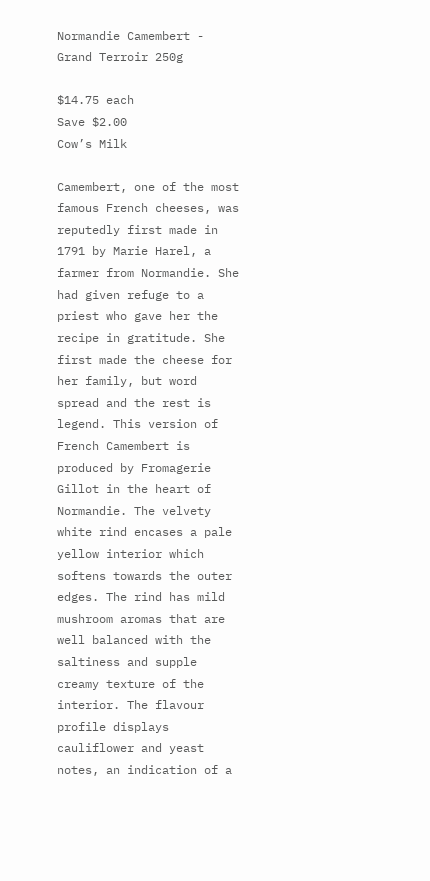Normandie Camembert - Grand Terroir 250g

$14.75 each
Save $2.00
Cow’s Milk

Camembert, one of the most famous French cheeses, was reputedly first made in 1791 by Marie Harel, a farmer from Normandie. She had given refuge to a priest who gave her the recipe in gratitude. She first made the cheese for her family, but word spread and the rest is legend. This version of French Camembert is produced by Fromagerie Gillot in the heart of Normandie. The velvety white rind encases a pale yellow interior which softens towards the outer edges. The rind has mild mushroom aromas that are well balanced with the saltiness and supple creamy texture of the interior. The flavour profile displays cauliflower and yeast notes, an indication of a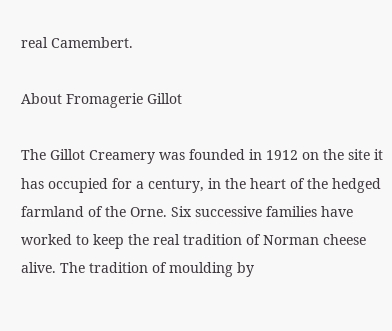real Camembert.

About Fromagerie Gillot

The Gillot Creamery was founded in 1912 on the site it has occupied for a century, in the heart of the hedged farmland of the Orne. Six successive families have worked to keep the real tradition of Norman cheese alive. The tradition of moulding by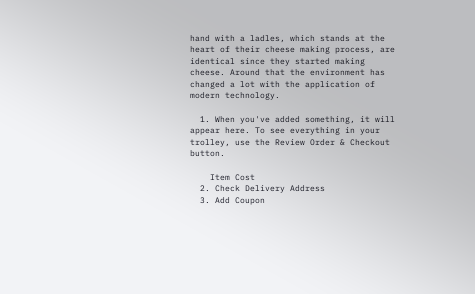hand with a ladles, which stands at the heart of their cheese making process, are identical since they started making cheese. Around that the environment has changed a lot with the application of modern technology.

  1. When you've added something, it will appear here. To see everything in your trolley, use the Review Order & Checkout button.

    Item Cost
  2. Check Delivery Address
  3. Add Coupon